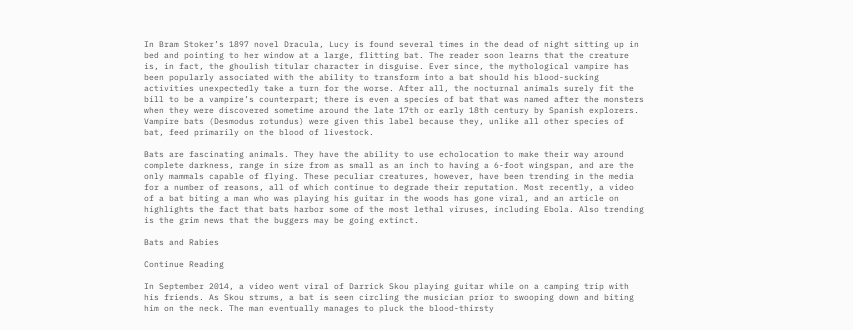In Bram Stoker’s 1897 novel Dracula, Lucy is found several times in the dead of night sitting up in bed and pointing to her window at a large, flitting bat. The reader soon learns that the creature is, in fact, the ghoulish titular character in disguise. Ever since, the mythological vampire has been popularly associated with the ability to transform into a bat should his blood-sucking activities unexpectedly take a turn for the worse. After all, the nocturnal animals surely fit the bill to be a vampire’s counterpart; there is even a species of bat that was named after the monsters when they were discovered sometime around the late 17th or early 18th century by Spanish explorers. Vampire bats (Desmodus rotundus) were given this label because they, unlike all other species of bat, feed primarily on the blood of livestock.

Bats are fascinating animals. They have the ability to use echolocation to make their way around complete darkness, range in size from as small as an inch to having a 6-foot wingspan, and are the only mammals capable of flying. These peculiar creatures, however, have been trending in the media for a number of reasons, all of which continue to degrade their reputation. Most recently, a video of a bat biting a man who was playing his guitar in the woods has gone viral, and an article on highlights the fact that bats harbor some of the most lethal viruses, including Ebola. Also trending is the grim news that the buggers may be going extinct.

Bats and Rabies

Continue Reading

In September 2014, a video went viral of Darrick Skou playing guitar while on a camping trip with his friends. As Skou strums, a bat is seen circling the musician prior to swooping down and biting him on the neck. The man eventually manages to pluck the blood-thirsty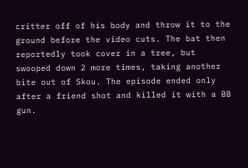critter off of his body and throw it to the ground before the video cuts. The bat then reportedly took cover in a tree, but swooped down 2 more times, taking another bite out of Skou. The episode ended only after a friend shot and killed it with a BB gun.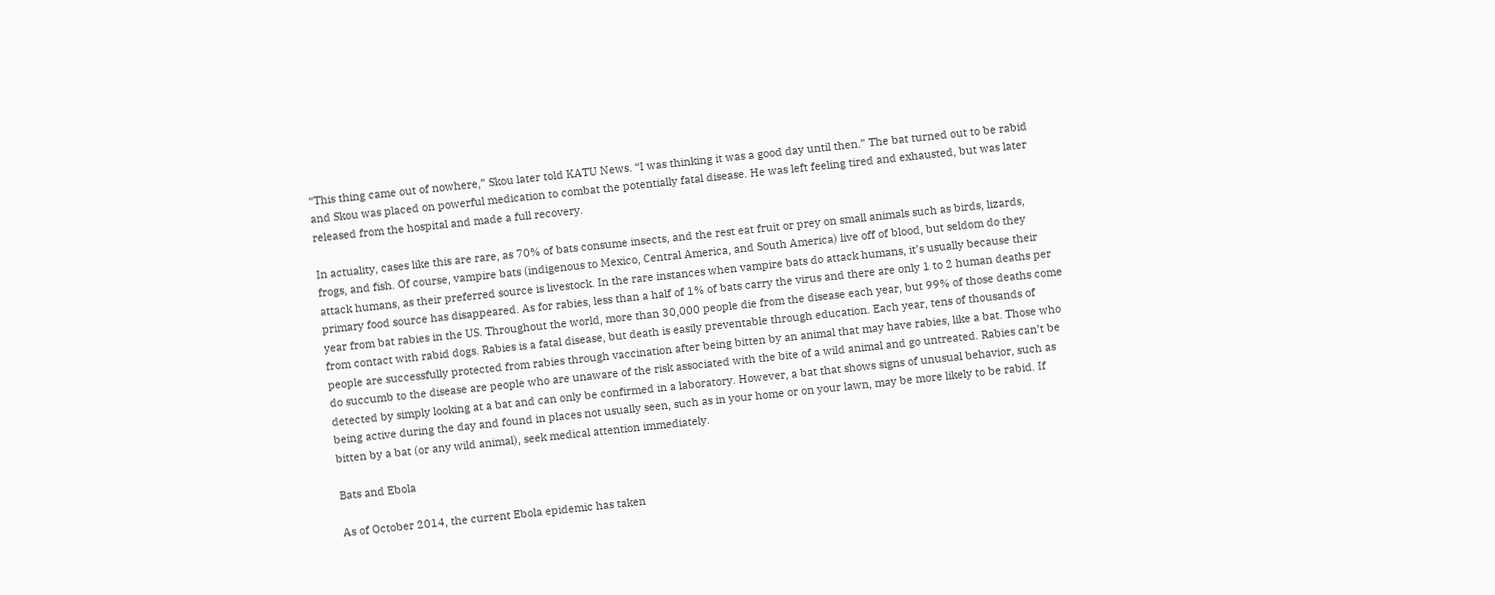“This thing came out of nowhere,” Skou later told KATU News. “I was thinking it was a good day until then.” The bat turned out to be rabid and Skou was placed on powerful medication to combat the potentially fatal disease. He was left feeling tired and exhausted, but was later released from the hospital and made a full recovery.

In actuality, cases like this are rare, as 70% of bats consume insects, and the rest eat fruit or prey on small animals such as birds, lizards, frogs, and fish. Of course, vampire bats (indigenous to Mexico, Central America, and South America) live off of blood, but seldom do they attack humans, as their preferred source is livestock. In the rare instances when vampire bats do attack humans, it’s usually because their primary food source has disappeared. As for rabies, less than a half of 1% of bats carry the virus and there are only 1 to 2 human deaths per year from bat rabies in the US. Throughout the world, more than 30,000 people die from the disease each year, but 99% of those deaths come from contact with rabid dogs. Rabies is a fatal disease, but death is easily preventable through education. Each year, tens of thousands of people are successfully protected from rabies through vaccination after being bitten by an animal that may have rabies, like a bat. Those who do succumb to the disease are people who are unaware of the risk associated with the bite of a wild animal and go untreated. Rabies can’t be detected by simply looking at a bat and can only be confirmed in a laboratory. However, a bat that shows signs of unusual behavior, such as being active during the day and found in places not usually seen, such as in your home or on your lawn, may be more likely to be rabid. If bitten by a bat (or any wild animal), seek medical attention immediately.

Bats and Ebola

As of October 2014, the current Ebola epidemic has taken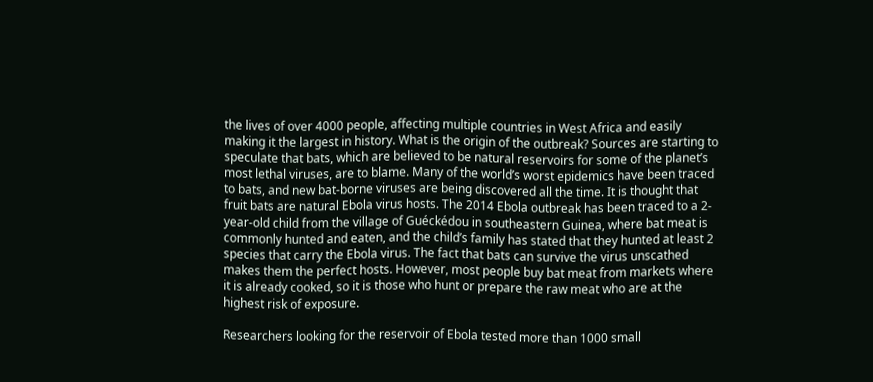the lives of over 4000 people, affecting multiple countries in West Africa and easily making it the largest in history. What is the origin of the outbreak? Sources are starting to speculate that bats, which are believed to be natural reservoirs for some of the planet’s most lethal viruses, are to blame. Many of the world’s worst epidemics have been traced to bats, and new bat-borne viruses are being discovered all the time. It is thought that fruit bats are natural Ebola virus hosts. The 2014 Ebola outbreak has been traced to a 2-year-old child from the village of Guéckédou in southeastern Guinea, where bat meat is commonly hunted and eaten, and the child’s family has stated that they hunted at least 2 species that carry the Ebola virus. The fact that bats can survive the virus unscathed makes them the perfect hosts. However, most people buy bat meat from markets where it is already cooked, so it is those who hunt or prepare the raw meat who are at the highest risk of exposure.

Researchers looking for the reservoir of Ebola tested more than 1000 small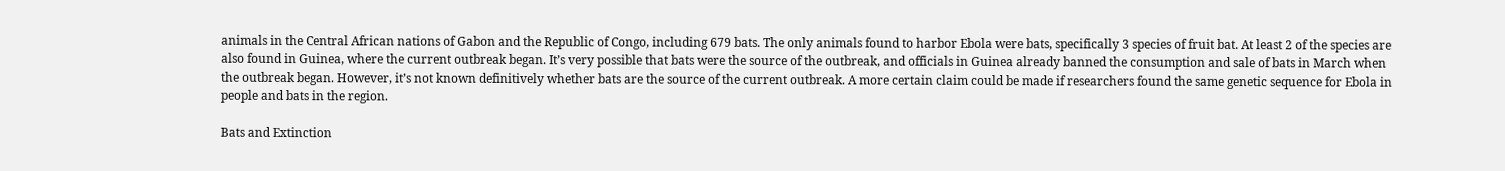animals in the Central African nations of Gabon and the Republic of Congo, including 679 bats. The only animals found to harbor Ebola were bats, specifically 3 species of fruit bat. At least 2 of the species are also found in Guinea, where the current outbreak began. It’s very possible that bats were the source of the outbreak, and officials in Guinea already banned the consumption and sale of bats in March when the outbreak began. However, it’s not known definitively whether bats are the source of the current outbreak. A more certain claim could be made if researchers found the same genetic sequence for Ebola in people and bats in the region.

Bats and Extinction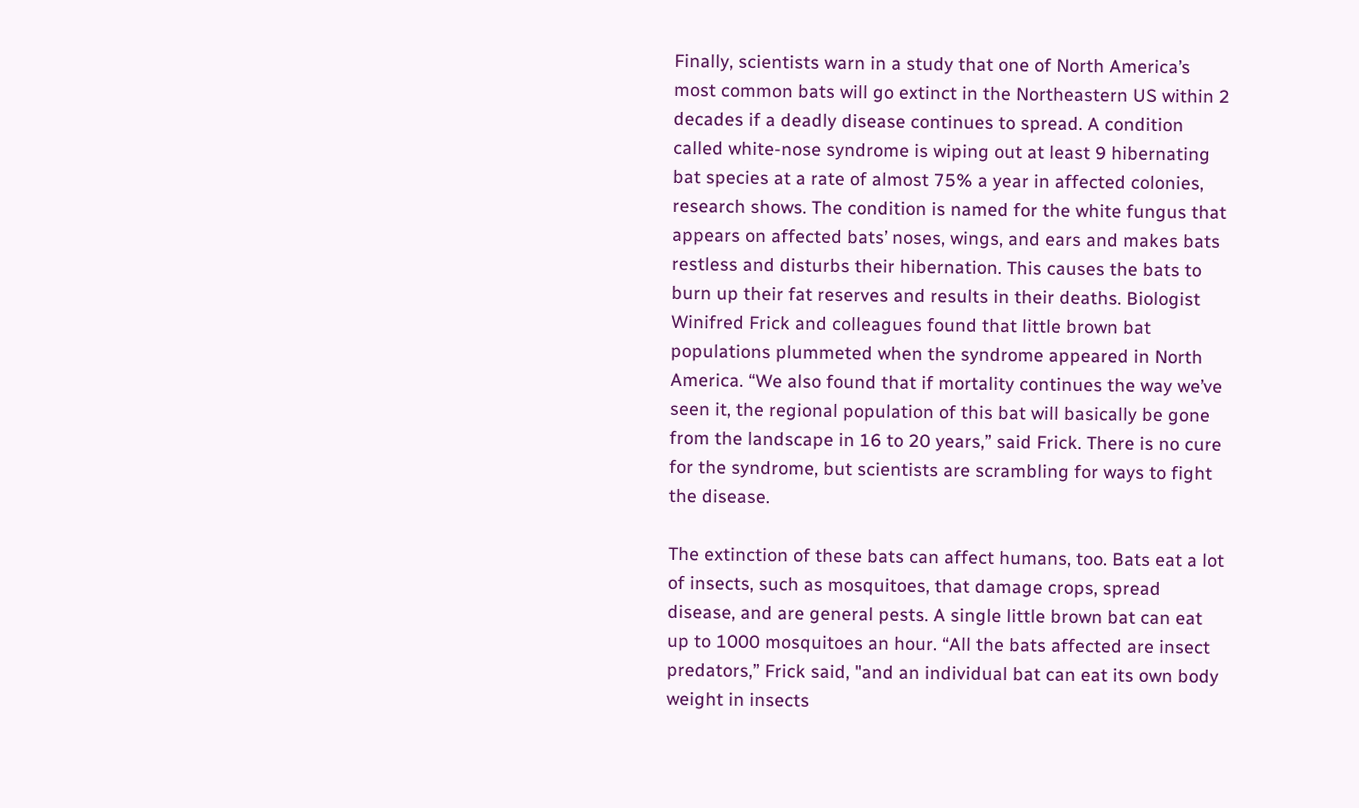Finally, scientists warn in a study that one of North America’s most common bats will go extinct in the Northeastern US within 2 decades if a deadly disease continues to spread. A condition called white-nose syndrome is wiping out at least 9 hibernating bat species at a rate of almost 75% a year in affected colonies, research shows. The condition is named for the white fungus that appears on affected bats’ noses, wings, and ears and makes bats restless and disturbs their hibernation. This causes the bats to burn up their fat reserves and results in their deaths. Biologist Winifred Frick and colleagues found that little brown bat populations plummeted when the syndrome appeared in North America. “We also found that if mortality continues the way we’ve seen it, the regional population of this bat will basically be gone from the landscape in 16 to 20 years,” said Frick. There is no cure for the syndrome, but scientists are scrambling for ways to fight the disease.

The extinction of these bats can affect humans, too. Bats eat a lot of insects, such as mosquitoes, that damage crops, spread disease, and are general pests. A single little brown bat can eat up to 1000 mosquitoes an hour. “All the bats affected are insect predators,” Frick said, "and an individual bat can eat its own body weight in insects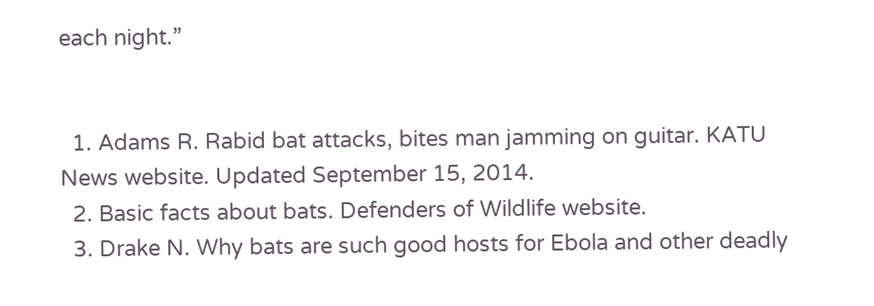each night.”


  1. Adams R. Rabid bat attacks, bites man jamming on guitar. KATU News website. Updated September 15, 2014.
  2. Basic facts about bats. Defenders of Wildlife website.
  3. Drake N. Why bats are such good hosts for Ebola and other deadly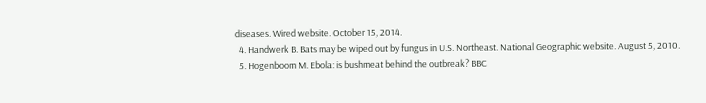diseases. Wired website. October 15, 2014.
  4. Handwerk B. Bats may be wiped out by fungus in U.S. Northeast. National Geographic website. August 5, 2010.
  5. Hogenboom M. Ebola: is bushmeat behind the outbreak? BBC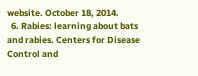website. October 18, 2014.
  6. Rabies: learning about bats and rabies. Centers for Disease Control and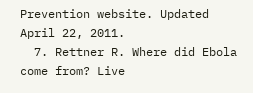Prevention website. Updated April 22, 2011.
  7. Rettner R. Where did Ebola come from? Live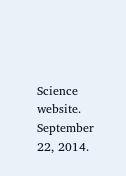Science website. September 22, 2014.